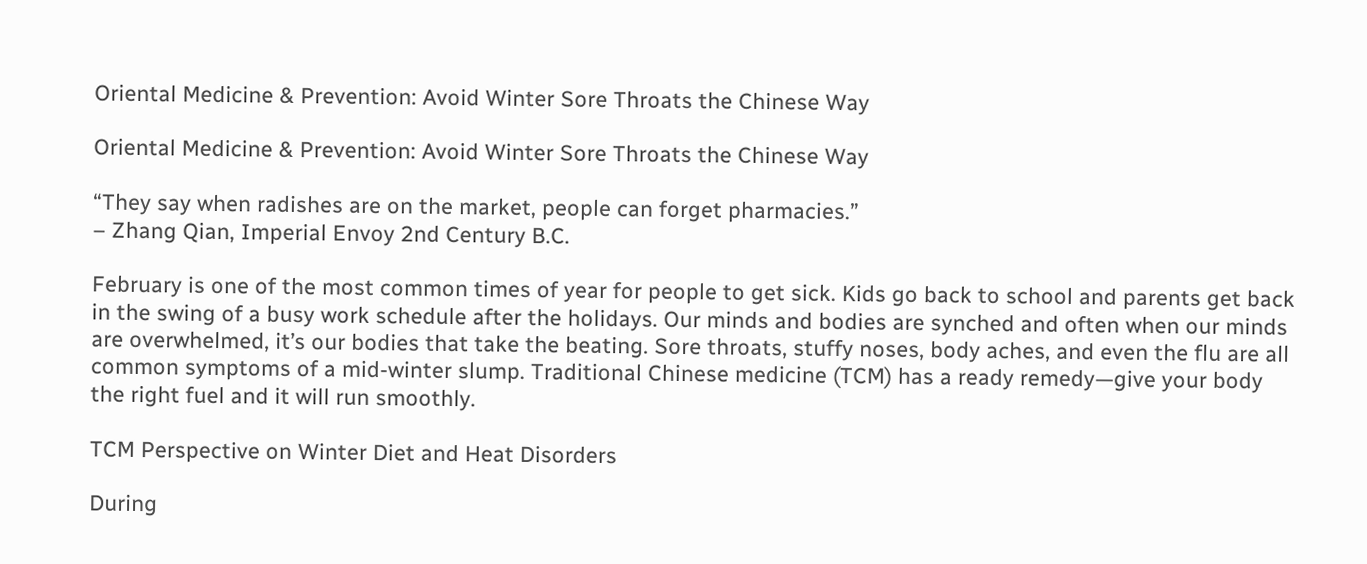Oriental Medicine & Prevention: Avoid Winter Sore Throats the Chinese Way

Oriental Medicine & Prevention: Avoid Winter Sore Throats the Chinese Way

“They say when radishes are on the market, people can forget pharmacies.”
– Zhang Qian, Imperial Envoy 2nd Century B.C.

February is one of the most common times of year for people to get sick. Kids go back to school and parents get back in the swing of a busy work schedule after the holidays. Our minds and bodies are synched and often when our minds are overwhelmed, it’s our bodies that take the beating. Sore throats, stuffy noses, body aches, and even the flu are all common symptoms of a mid-winter slump. Traditional Chinese medicine (TCM) has a ready remedy—give your body the right fuel and it will run smoothly.

TCM Perspective on Winter Diet and Heat Disorders

During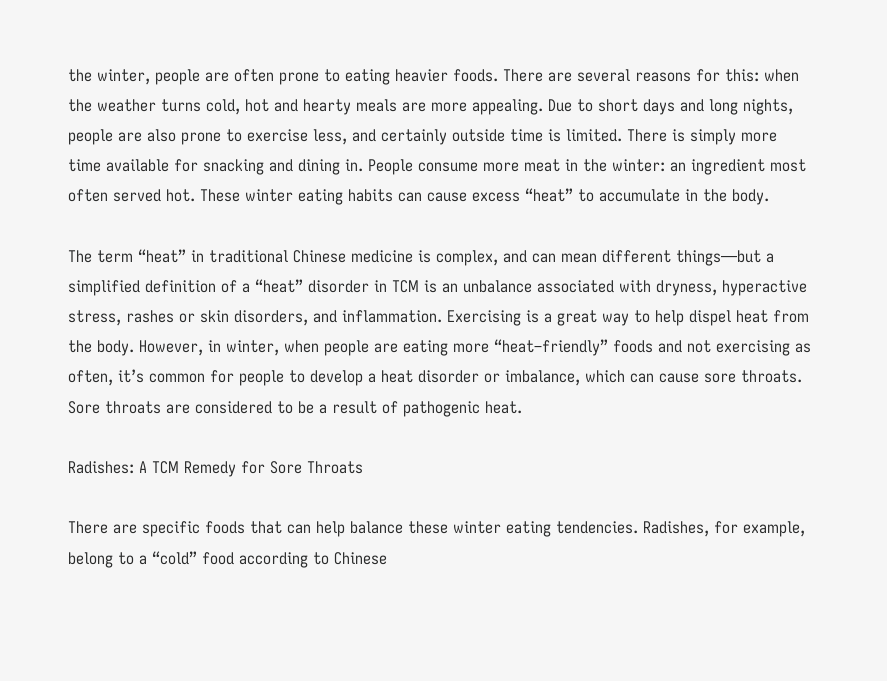the winter, people are often prone to eating heavier foods. There are several reasons for this: when the weather turns cold, hot and hearty meals are more appealing. Due to short days and long nights, people are also prone to exercise less, and certainly outside time is limited. There is simply more time available for snacking and dining in. People consume more meat in the winter: an ingredient most often served hot. These winter eating habits can cause excess “heat” to accumulate in the body.

The term “heat” in traditional Chinese medicine is complex, and can mean different things—but a simplified definition of a “heat” disorder in TCM is an unbalance associated with dryness, hyperactive stress, rashes or skin disorders, and inflammation. Exercising is a great way to help dispel heat from the body. However, in winter, when people are eating more “heat–friendly” foods and not exercising as often, it’s common for people to develop a heat disorder or imbalance, which can cause sore throats. Sore throats are considered to be a result of pathogenic heat.

Radishes: A TCM Remedy for Sore Throats

There are specific foods that can help balance these winter eating tendencies. Radishes, for example, belong to a “cold” food according to Chinese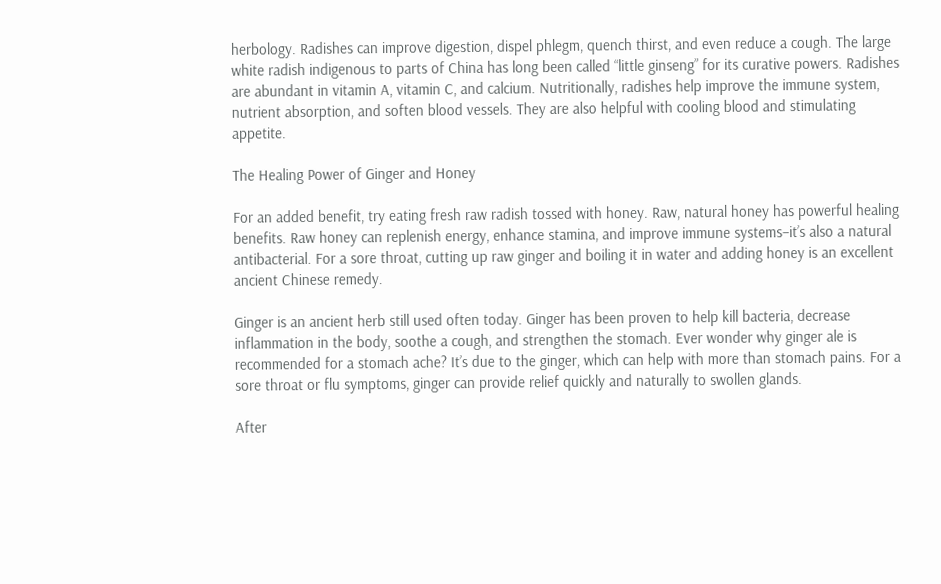herbology. Radishes can improve digestion, dispel phlegm, quench thirst, and even reduce a cough. The large white radish indigenous to parts of China has long been called “little ginseng” for its curative powers. Radishes are abundant in vitamin A, vitamin C, and calcium. Nutritionally, radishes help improve the immune system, nutrient absorption, and soften blood vessels. They are also helpful with cooling blood and stimulating appetite.

The Healing Power of Ginger and Honey

For an added benefit, try eating fresh raw radish tossed with honey. Raw, natural honey has powerful healing benefits. Raw honey can replenish energy, enhance stamina, and improve immune systems–it’s also a natural antibacterial. For a sore throat, cutting up raw ginger and boiling it in water and adding honey is an excellent ancient Chinese remedy.

Ginger is an ancient herb still used often today. Ginger has been proven to help kill bacteria, decrease inflammation in the body, soothe a cough, and strengthen the stomach. Ever wonder why ginger ale is recommended for a stomach ache? It’s due to the ginger, which can help with more than stomach pains. For a sore throat or flu symptoms, ginger can provide relief quickly and naturally to swollen glands.

After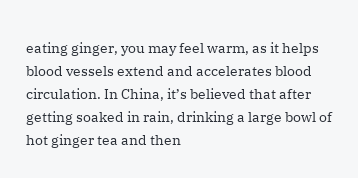eating ginger, you may feel warm, as it helps blood vessels extend and accelerates blood circulation. In China, it’s believed that after getting soaked in rain, drinking a large bowl of hot ginger tea and then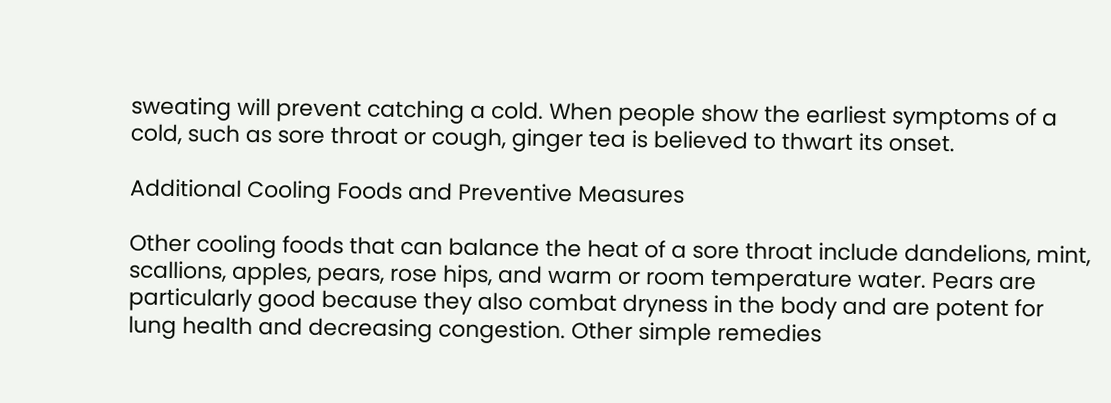sweating will prevent catching a cold. When people show the earliest symptoms of a cold, such as sore throat or cough, ginger tea is believed to thwart its onset.

Additional Cooling Foods and Preventive Measures

Other cooling foods that can balance the heat of a sore throat include dandelions, mint, scallions, apples, pears, rose hips, and warm or room temperature water. Pears are particularly good because they also combat dryness in the body and are potent for lung health and decreasing congestion. Other simple remedies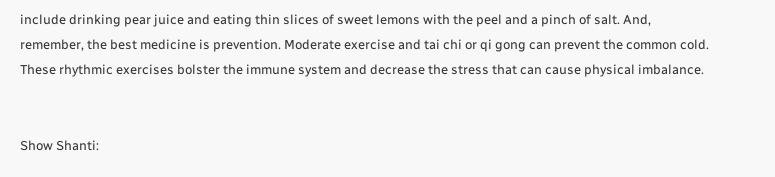include drinking pear juice and eating thin slices of sweet lemons with the peel and a pinch of salt. And, remember, the best medicine is prevention. Moderate exercise and tai chi or qi gong can prevent the common cold. These rhythmic exercises bolster the immune system and decrease the stress that can cause physical imbalance.


Show Shanti: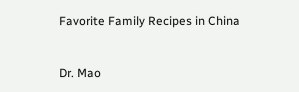Favorite Family Recipes in China


Dr. Mao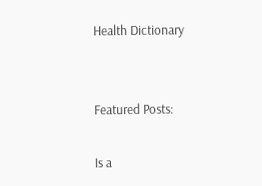Health Dictionary


Featured Posts:

Is a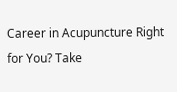Career in Acupuncture Right for You? Take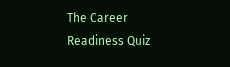The Career Readiness Quiz